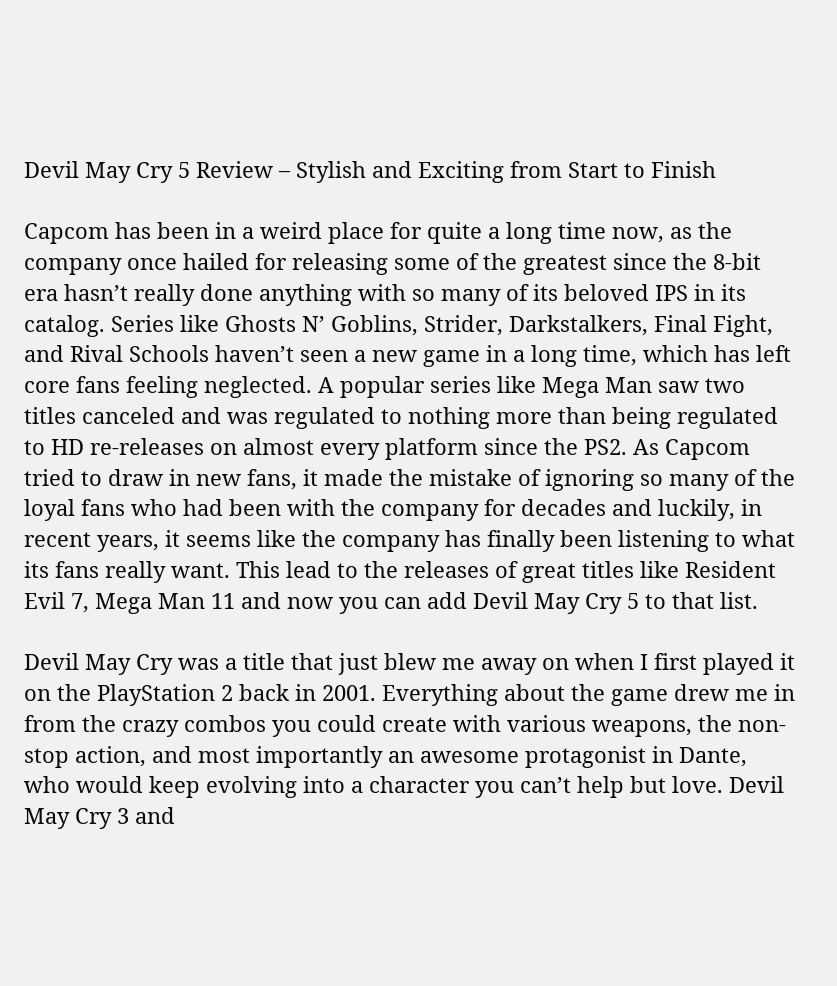Devil May Cry 5 Review – Stylish and Exciting from Start to Finish

Capcom has been in a weird place for quite a long time now, as the company once hailed for releasing some of the greatest since the 8-bit era hasn’t really done anything with so many of its beloved IPS in its catalog. Series like Ghosts N’ Goblins, Strider, Darkstalkers, Final Fight, and Rival Schools haven’t seen a new game in a long time, which has left core fans feeling neglected. A popular series like Mega Man saw two titles canceled and was regulated to nothing more than being regulated to HD re-releases on almost every platform since the PS2. As Capcom tried to draw in new fans, it made the mistake of ignoring so many of the loyal fans who had been with the company for decades and luckily, in recent years, it seems like the company has finally been listening to what its fans really want. This lead to the releases of great titles like Resident Evil 7, Mega Man 11 and now you can add Devil May Cry 5 to that list.

Devil May Cry was a title that just blew me away on when I first played it on the PlayStation 2 back in 2001. Everything about the game drew me in from the crazy combos you could create with various weapons, the non-stop action, and most importantly an awesome protagonist in Dante, who would keep evolving into a character you can’t help but love. Devil May Cry 3 and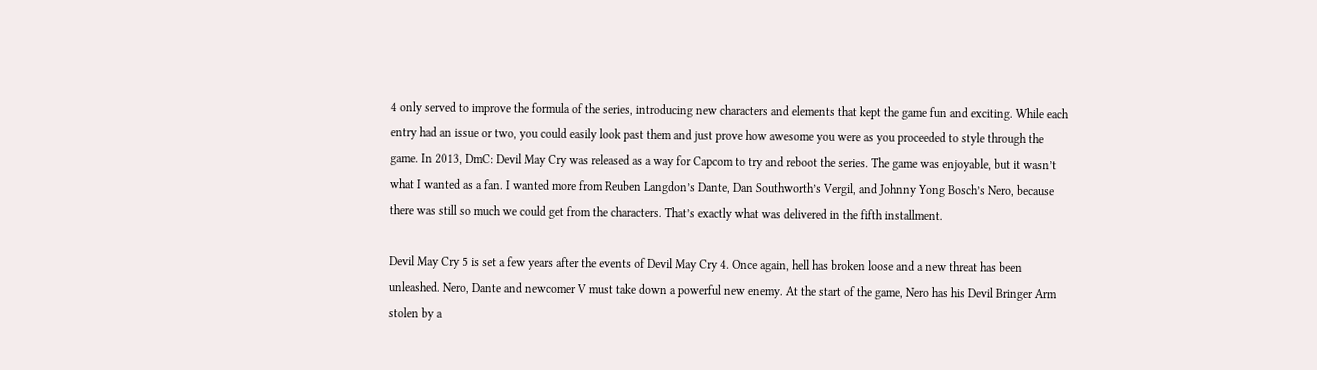4 only served to improve the formula of the series, introducing new characters and elements that kept the game fun and exciting. While each entry had an issue or two, you could easily look past them and just prove how awesome you were as you proceeded to style through the game. In 2013, DmC: Devil May Cry was released as a way for Capcom to try and reboot the series. The game was enjoyable, but it wasn’t what I wanted as a fan. I wanted more from Reuben Langdon’s Dante, Dan Southworth’s Vergil, and Johnny Yong Bosch’s Nero, because there was still so much we could get from the characters. That’s exactly what was delivered in the fifth installment.

Devil May Cry 5 is set a few years after the events of Devil May Cry 4. Once again, hell has broken loose and a new threat has been unleashed. Nero, Dante and newcomer V must take down a powerful new enemy. At the start of the game, Nero has his Devil Bringer Arm stolen by a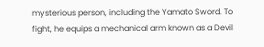mysterious person, including the Yamato Sword. To fight, he equips a mechanical arm known as a Devil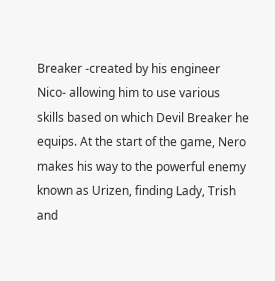Breaker -created by his engineer Nico- allowing him to use various skills based on which Devil Breaker he equips. At the start of the game, Nero makes his way to the powerful enemy known as Urizen, finding Lady, Trish and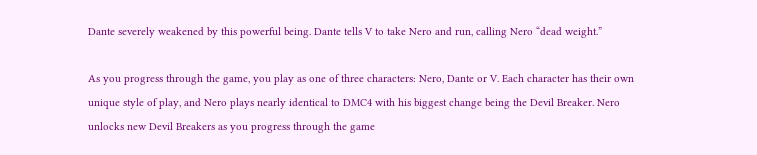Dante severely weakened by this powerful being. Dante tells V to take Nero and run, calling Nero “dead weight.”

As you progress through the game, you play as one of three characters: Nero, Dante or V. Each character has their own unique style of play, and Nero plays nearly identical to DMC4 with his biggest change being the Devil Breaker. Nero unlocks new Devil Breakers as you progress through the game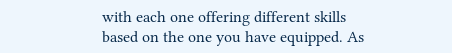with each one offering different skills based on the one you have equipped. As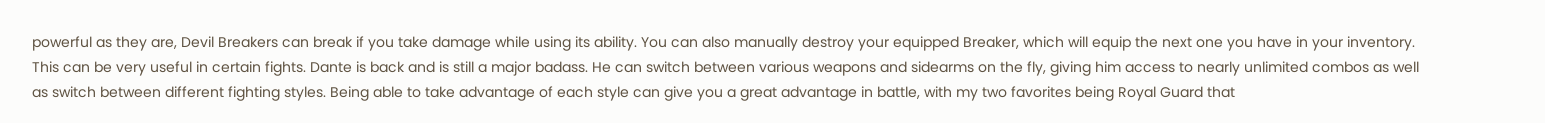powerful as they are, Devil Breakers can break if you take damage while using its ability. You can also manually destroy your equipped Breaker, which will equip the next one you have in your inventory. This can be very useful in certain fights. Dante is back and is still a major badass. He can switch between various weapons and sidearms on the fly, giving him access to nearly unlimited combos as well as switch between different fighting styles. Being able to take advantage of each style can give you a great advantage in battle, with my two favorites being Royal Guard that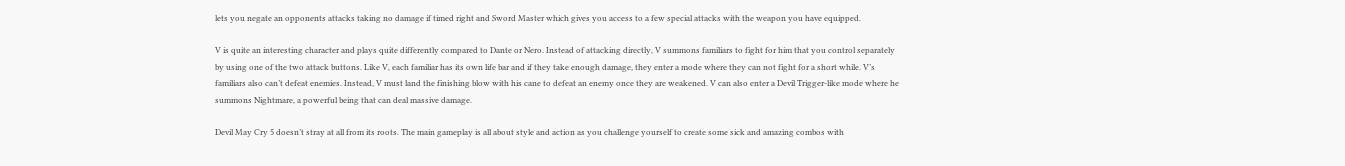lets you negate an opponents attacks taking no damage if timed right and Sword Master which gives you access to a few special attacks with the weapon you have equipped.

V is quite an interesting character and plays quite differently compared to Dante or Nero. Instead of attacking directly, V summons familiars to fight for him that you control separately by using one of the two attack buttons. Like V, each familiar has its own life bar and if they take enough damage, they enter a mode where they can not fight for a short while. V’s familiars also can’t defeat enemies. Instead, V must land the finishing blow with his cane to defeat an enemy once they are weakened. V can also enter a Devil Trigger-like mode where he summons Nightmare, a powerful being that can deal massive damage.

Devil May Cry 5 doesn’t stray at all from its roots. The main gameplay is all about style and action as you challenge yourself to create some sick and amazing combos with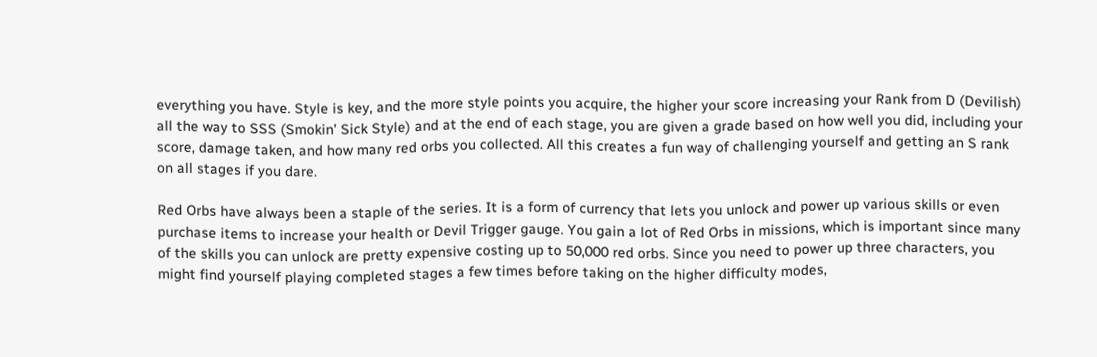everything you have. Style is key, and the more style points you acquire, the higher your score increasing your Rank from D (Devilish) all the way to SSS (Smokin’ Sick Style) and at the end of each stage, you are given a grade based on how well you did, including your score, damage taken, and how many red orbs you collected. All this creates a fun way of challenging yourself and getting an S rank on all stages if you dare.

Red Orbs have always been a staple of the series. It is a form of currency that lets you unlock and power up various skills or even purchase items to increase your health or Devil Trigger gauge. You gain a lot of Red Orbs in missions, which is important since many of the skills you can unlock are pretty expensive costing up to 50,000 red orbs. Since you need to power up three characters, you might find yourself playing completed stages a few times before taking on the higher difficulty modes,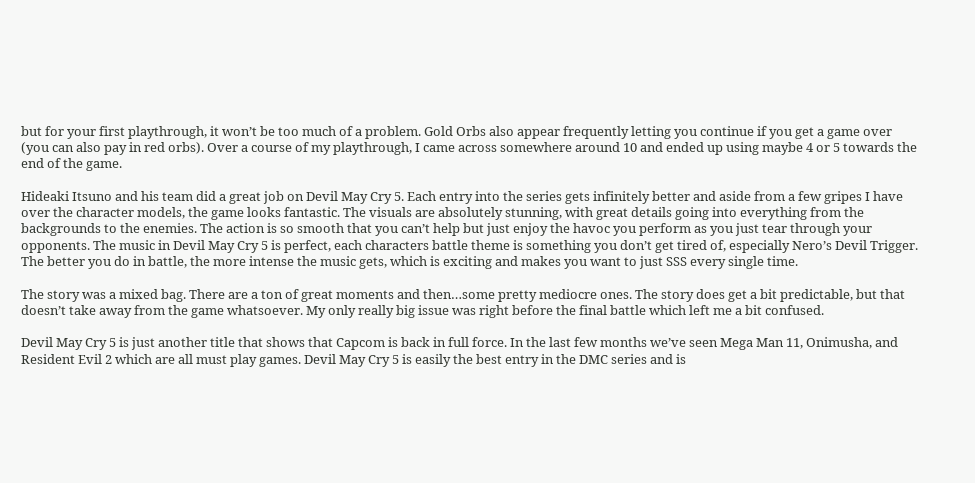but for your first playthrough, it won’t be too much of a problem. Gold Orbs also appear frequently letting you continue if you get a game over (you can also pay in red orbs). Over a course of my playthrough, I came across somewhere around 10 and ended up using maybe 4 or 5 towards the end of the game.

Hideaki Itsuno and his team did a great job on Devil May Cry 5. Each entry into the series gets infinitely better and aside from a few gripes I have over the character models, the game looks fantastic. The visuals are absolutely stunning, with great details going into everything from the backgrounds to the enemies. The action is so smooth that you can’t help but just enjoy the havoc you perform as you just tear through your opponents. The music in Devil May Cry 5 is perfect, each characters battle theme is something you don’t get tired of, especially Nero’s Devil Trigger. The better you do in battle, the more intense the music gets, which is exciting and makes you want to just SSS every single time.

The story was a mixed bag. There are a ton of great moments and then…some pretty mediocre ones. The story does get a bit predictable, but that doesn’t take away from the game whatsoever. My only really big issue was right before the final battle which left me a bit confused.

Devil May Cry 5 is just another title that shows that Capcom is back in full force. In the last few months we’ve seen Mega Man 11, Onimusha, and Resident Evil 2 which are all must play games. Devil May Cry 5 is easily the best entry in the DMC series and is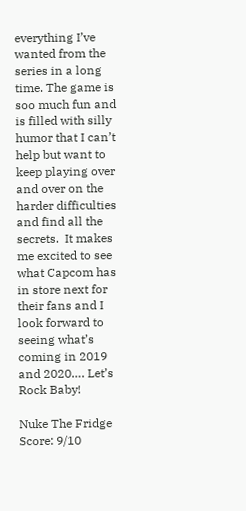everything I’ve wanted from the series in a long time. The game is soo much fun and is filled with silly humor that I can’t help but want to keep playing over and over on the harder difficulties and find all the secrets.  It makes me excited to see what Capcom has in store next for their fans and I look forward to seeing what’s coming in 2019 and 2020…. Let’s Rock Baby!

Nuke The Fridge Score: 9/10